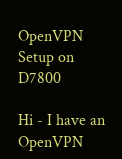OpenVPN Setup on D7800

Hi - I have an OpenVPN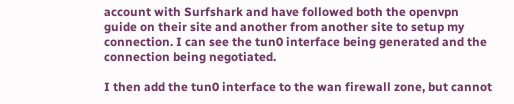account with Surfshark and have followed both the openvpn guide on their site and another from another site to setup my connection. I can see the tun0 interface being generated and the connection being negotiated.

I then add the tun0 interface to the wan firewall zone, but cannot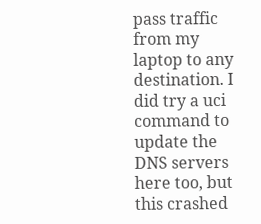pass traffic from my laptop to any destination. I did try a uci command to update the DNS servers here too, but this crashed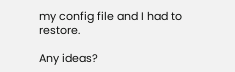my config file and I had to restore.

Any ideas?